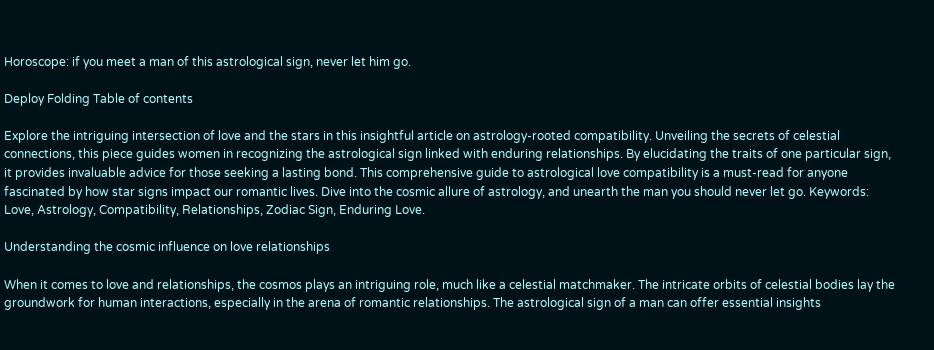Horoscope: if you meet a man of this astrological sign, never let him go.

Deploy Folding Table of contents

Explore the intriguing intersection of love and the stars in this insightful article on astrology-rooted compatibility. Unveiling the secrets of celestial connections, this piece guides women in recognizing the astrological sign linked with enduring relationships. By elucidating the traits of one particular sign, it provides invaluable advice for those seeking a lasting bond. This comprehensive guide to astrological love compatibility is a must-read for anyone fascinated by how star signs impact our romantic lives. Dive into the cosmic allure of astrology, and unearth the man you should never let go. Keywords: Love, Astrology, Compatibility, Relationships, Zodiac Sign, Enduring Love.

Understanding the cosmic influence on love relationships

When it comes to love and relationships, the cosmos plays an intriguing role, much like a celestial matchmaker. The intricate orbits of celestial bodies lay the groundwork for human interactions, especially in the arena of romantic relationships. The astrological sign of a man can offer essential insights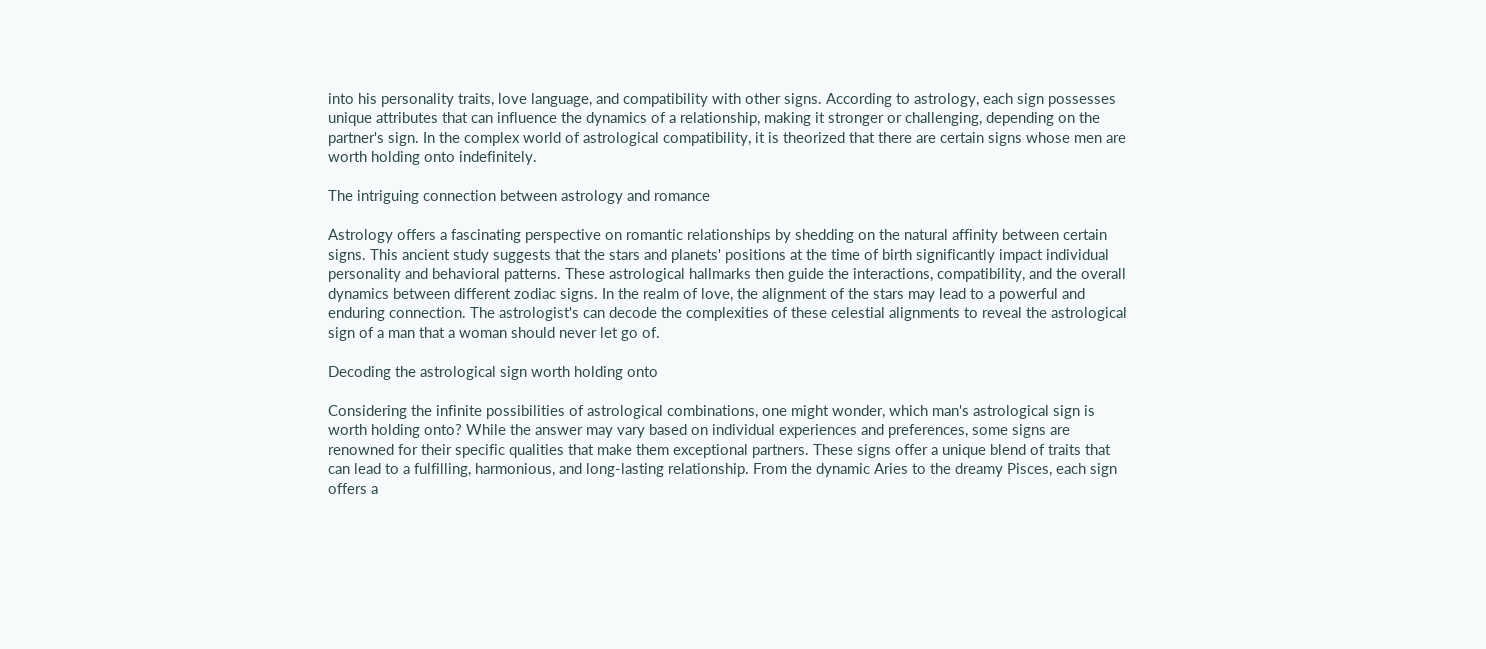into his personality traits, love language, and compatibility with other signs. According to astrology, each sign possesses unique attributes that can influence the dynamics of a relationship, making it stronger or challenging, depending on the partner's sign. In the complex world of astrological compatibility, it is theorized that there are certain signs whose men are worth holding onto indefinitely.

The intriguing connection between astrology and romance

Astrology offers a fascinating perspective on romantic relationships by shedding on the natural affinity between certain signs. This ancient study suggests that the stars and planets' positions at the time of birth significantly impact individual personality and behavioral patterns. These astrological hallmarks then guide the interactions, compatibility, and the overall dynamics between different zodiac signs. In the realm of love, the alignment of the stars may lead to a powerful and enduring connection. The astrologist's can decode the complexities of these celestial alignments to reveal the astrological sign of a man that a woman should never let go of.

Decoding the astrological sign worth holding onto

Considering the infinite possibilities of astrological combinations, one might wonder, which man's astrological sign is worth holding onto? While the answer may vary based on individual experiences and preferences, some signs are renowned for their specific qualities that make them exceptional partners. These signs offer a unique blend of traits that can lead to a fulfilling, harmonious, and long-lasting relationship. From the dynamic Aries to the dreamy Pisces, each sign offers a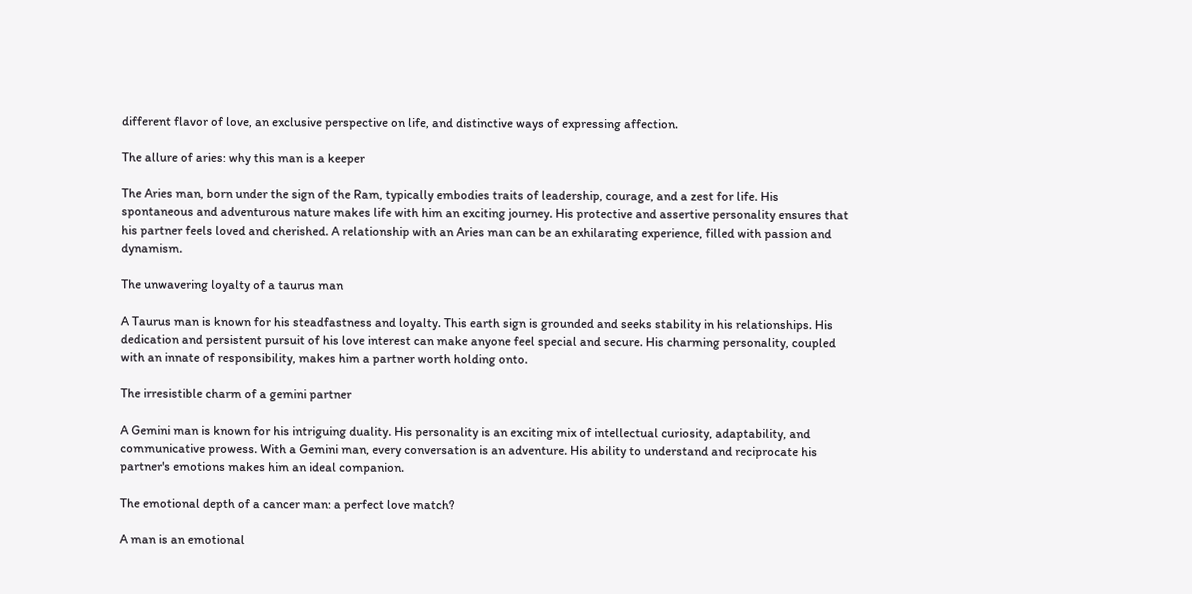different flavor of love, an exclusive perspective on life, and distinctive ways of expressing affection.

The allure of aries: why this man is a keeper

The Aries man, born under the sign of the Ram, typically embodies traits of leadership, courage, and a zest for life. His spontaneous and adventurous nature makes life with him an exciting journey. His protective and assertive personality ensures that his partner feels loved and cherished. A relationship with an Aries man can be an exhilarating experience, filled with passion and dynamism.

The unwavering loyalty of a taurus man

A Taurus man is known for his steadfastness and loyalty. This earth sign is grounded and seeks stability in his relationships. His dedication and persistent pursuit of his love interest can make anyone feel special and secure. His charming personality, coupled with an innate of responsibility, makes him a partner worth holding onto.

The irresistible charm of a gemini partner

A Gemini man is known for his intriguing duality. His personality is an exciting mix of intellectual curiosity, adaptability, and communicative prowess. With a Gemini man, every conversation is an adventure. His ability to understand and reciprocate his partner's emotions makes him an ideal companion.

The emotional depth of a cancer man: a perfect love match?

A man is an emotional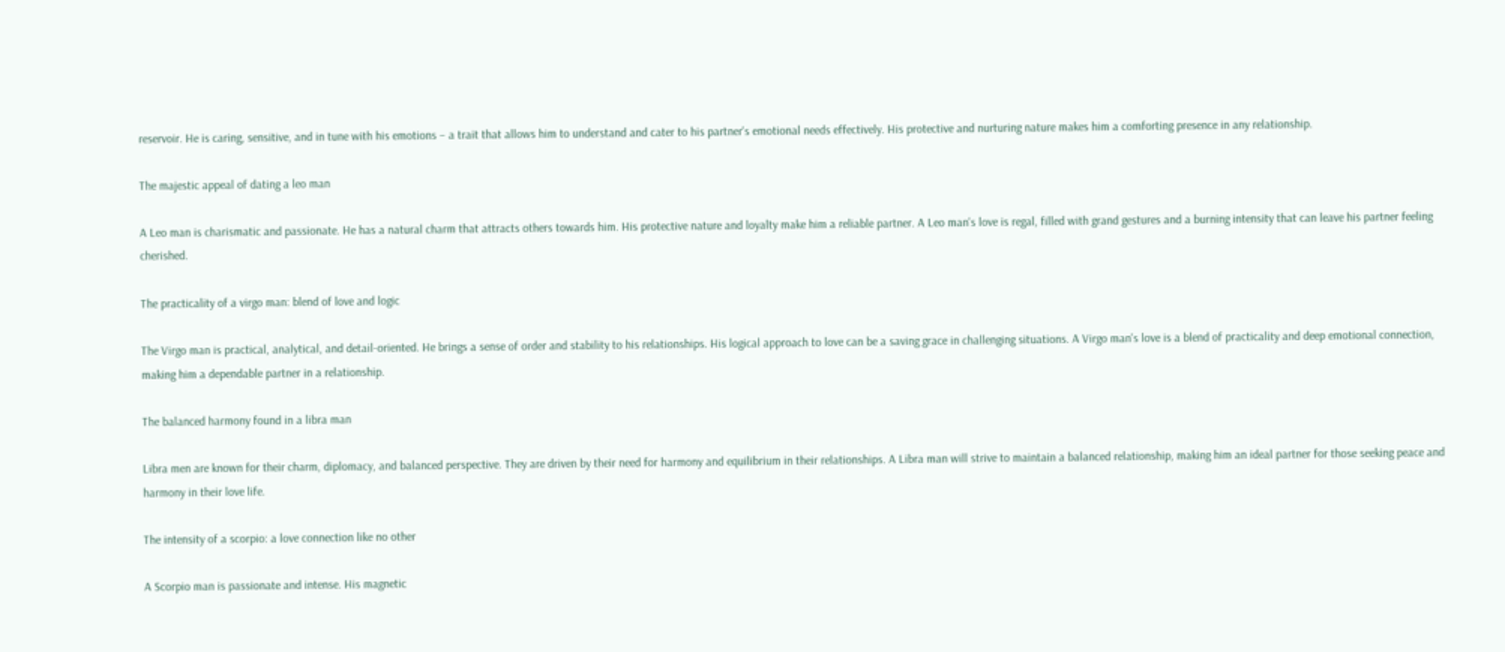reservoir. He is caring, sensitive, and in tune with his emotions – a trait that allows him to understand and cater to his partner's emotional needs effectively. His protective and nurturing nature makes him a comforting presence in any relationship.

The majestic appeal of dating a leo man

A Leo man is charismatic and passionate. He has a natural charm that attracts others towards him. His protective nature and loyalty make him a reliable partner. A Leo man's love is regal, filled with grand gestures and a burning intensity that can leave his partner feeling cherished.

The practicality of a virgo man: blend of love and logic

The Virgo man is practical, analytical, and detail-oriented. He brings a sense of order and stability to his relationships. His logical approach to love can be a saving grace in challenging situations. A Virgo man's love is a blend of practicality and deep emotional connection, making him a dependable partner in a relationship.

The balanced harmony found in a libra man

Libra men are known for their charm, diplomacy, and balanced perspective. They are driven by their need for harmony and equilibrium in their relationships. A Libra man will strive to maintain a balanced relationship, making him an ideal partner for those seeking peace and harmony in their love life.

The intensity of a scorpio: a love connection like no other

A Scorpio man is passionate and intense. His magnetic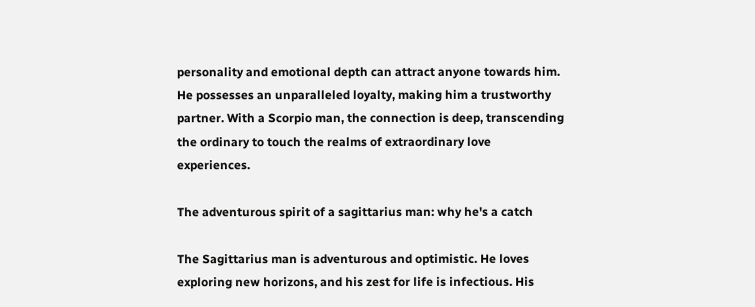personality and emotional depth can attract anyone towards him. He possesses an unparalleled loyalty, making him a trustworthy partner. With a Scorpio man, the connection is deep, transcending the ordinary to touch the realms of extraordinary love experiences.

The adventurous spirit of a sagittarius man: why he's a catch

The Sagittarius man is adventurous and optimistic. He loves exploring new horizons, and his zest for life is infectious. His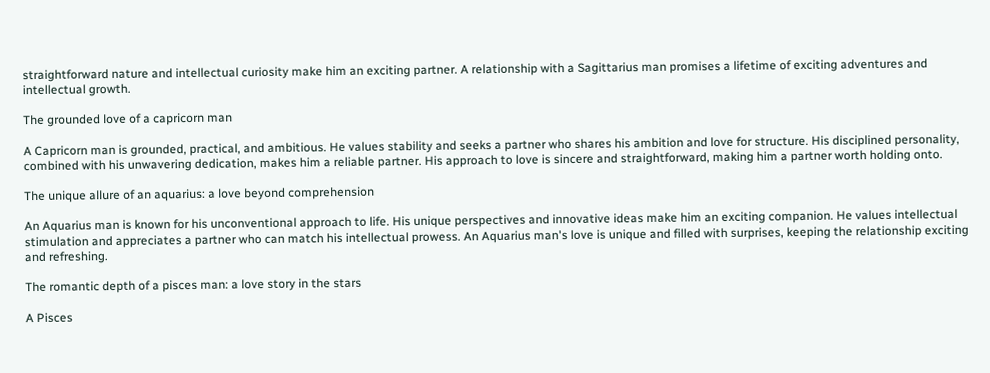straightforward nature and intellectual curiosity make him an exciting partner. A relationship with a Sagittarius man promises a lifetime of exciting adventures and intellectual growth.

The grounded love of a capricorn man

A Capricorn man is grounded, practical, and ambitious. He values stability and seeks a partner who shares his ambition and love for structure. His disciplined personality, combined with his unwavering dedication, makes him a reliable partner. His approach to love is sincere and straightforward, making him a partner worth holding onto.

The unique allure of an aquarius: a love beyond comprehension

An Aquarius man is known for his unconventional approach to life. His unique perspectives and innovative ideas make him an exciting companion. He values intellectual stimulation and appreciates a partner who can match his intellectual prowess. An Aquarius man's love is unique and filled with surprises, keeping the relationship exciting and refreshing.

The romantic depth of a pisces man: a love story in the stars

A Pisces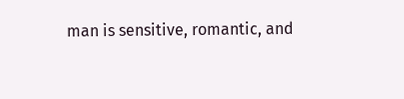man is sensitive, romantic, and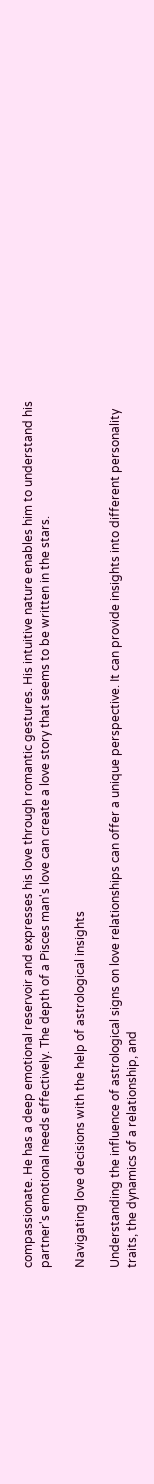compassionate. He has a deep emotional reservoir and expresses his love through romantic gestures. His intuitive nature enables him to understand his partner's emotional needs effectively. The depth of a Pisces man's love can create a love story that seems to be written in the stars.

Navigating love decisions with the help of astrological insights

Understanding the influence of astrological signs on love relationships can offer a unique perspective. It can provide insights into different personality traits, the dynamics of a relationship, and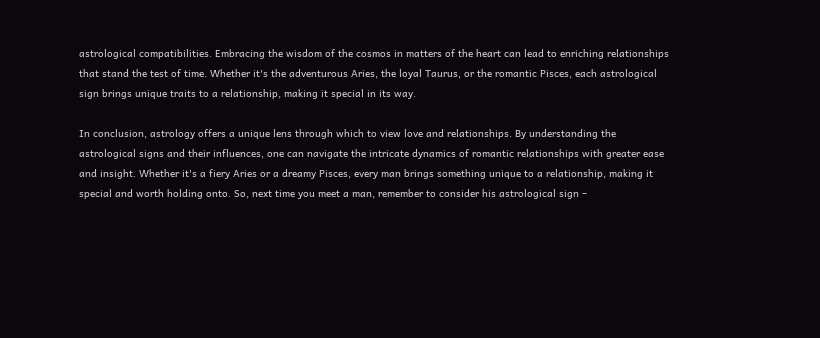astrological compatibilities. Embracing the wisdom of the cosmos in matters of the heart can lead to enriching relationships that stand the test of time. Whether it's the adventurous Aries, the loyal Taurus, or the romantic Pisces, each astrological sign brings unique traits to a relationship, making it special in its way.

In conclusion, astrology offers a unique lens through which to view love and relationships. By understanding the astrological signs and their influences, one can navigate the intricate dynamics of romantic relationships with greater ease and insight. Whether it's a fiery Aries or a dreamy Pisces, every man brings something unique to a relationship, making it special and worth holding onto. So, next time you meet a man, remember to consider his astrological sign –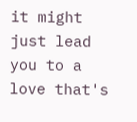it might just lead you to a love that's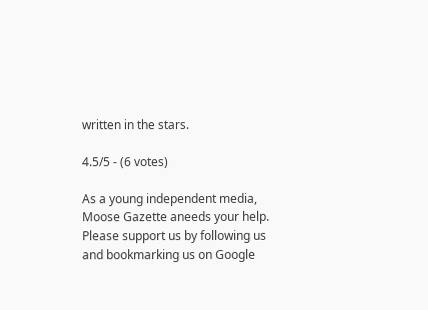written in the stars.

4.5/5 - (6 votes)

As a young independent media, Moose Gazette aneeds your help. Please support us by following us and bookmarking us on Google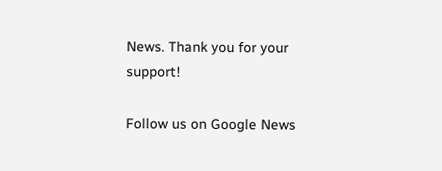News. Thank you for your support!

Follow us on Google News